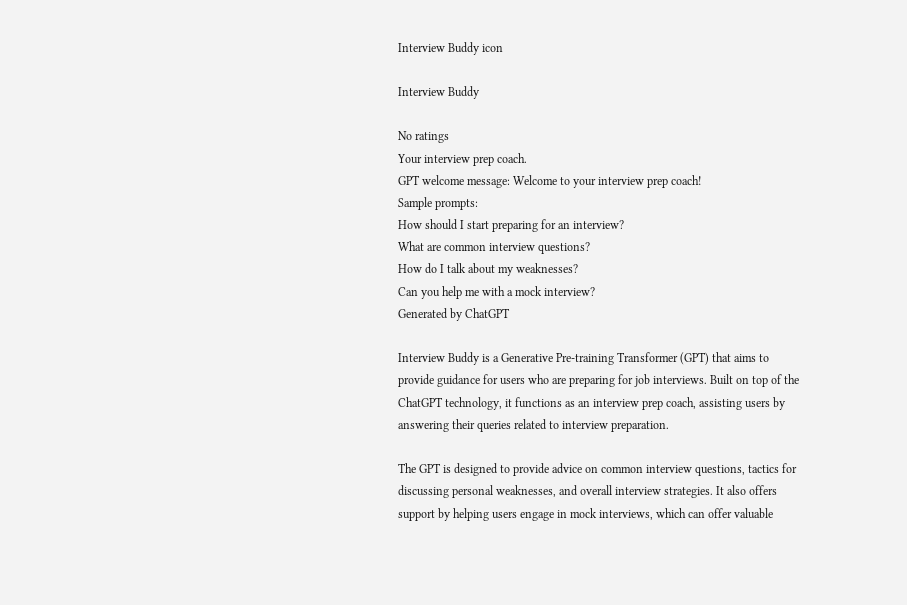Interview Buddy icon

Interview Buddy

No ratings
Your interview prep coach.
GPT welcome message: Welcome to your interview prep coach!
Sample prompts:
How should I start preparing for an interview?
What are common interview questions?
How do I talk about my weaknesses?
Can you help me with a mock interview?
Generated by ChatGPT

Interview Buddy is a Generative Pre-training Transformer (GPT) that aims to provide guidance for users who are preparing for job interviews. Built on top of the ChatGPT technology, it functions as an interview prep coach, assisting users by answering their queries related to interview preparation.

The GPT is designed to provide advice on common interview questions, tactics for discussing personal weaknesses, and overall interview strategies. It also offers support by helping users engage in mock interviews, which can offer valuable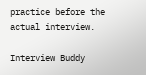practice before the actual interview.

Interview Buddy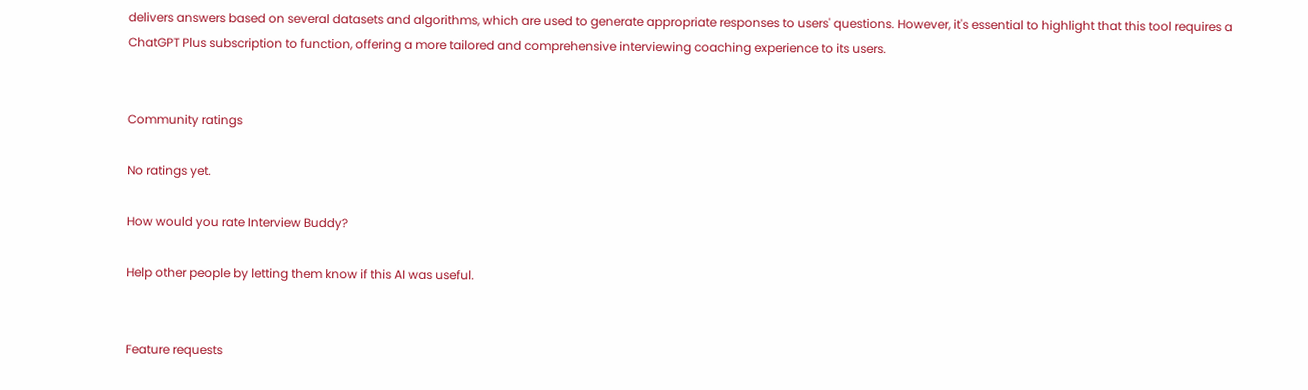delivers answers based on several datasets and algorithms, which are used to generate appropriate responses to users' questions. However, it's essential to highlight that this tool requires a ChatGPT Plus subscription to function, offering a more tailored and comprehensive interviewing coaching experience to its users.


Community ratings

No ratings yet.

How would you rate Interview Buddy?

Help other people by letting them know if this AI was useful.


Feature requests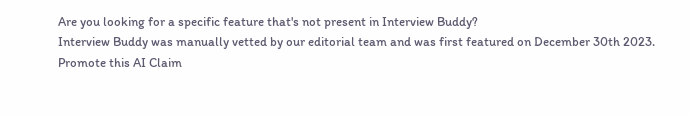Are you looking for a specific feature that's not present in Interview Buddy?
Interview Buddy was manually vetted by our editorial team and was first featured on December 30th 2023.
Promote this AI Claim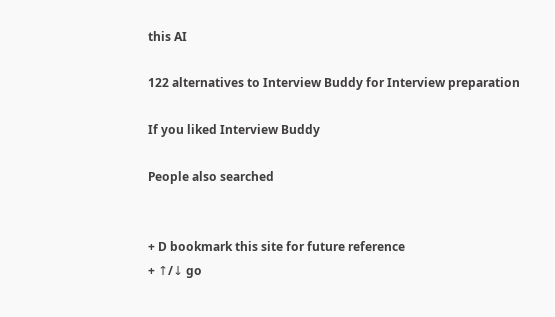this AI

122 alternatives to Interview Buddy for Interview preparation

If you liked Interview Buddy

People also searched


+ D bookmark this site for future reference
+ ↑/↓ go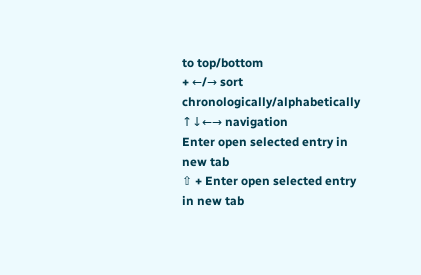to top/bottom
+ ←/→ sort chronologically/alphabetically
↑↓←→ navigation
Enter open selected entry in new tab
⇧ + Enter open selected entry in new tab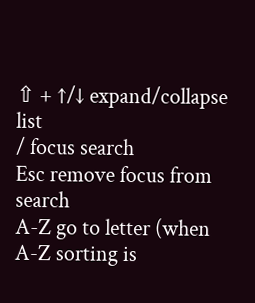⇧ + ↑/↓ expand/collapse list
/ focus search
Esc remove focus from search
A-Z go to letter (when A-Z sorting is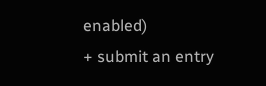enabled)
+ submit an entry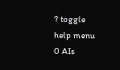? toggle help menu
0 AIs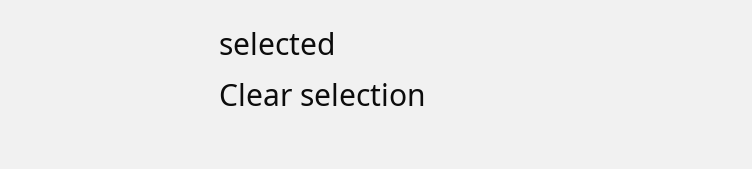selected
Clear selection